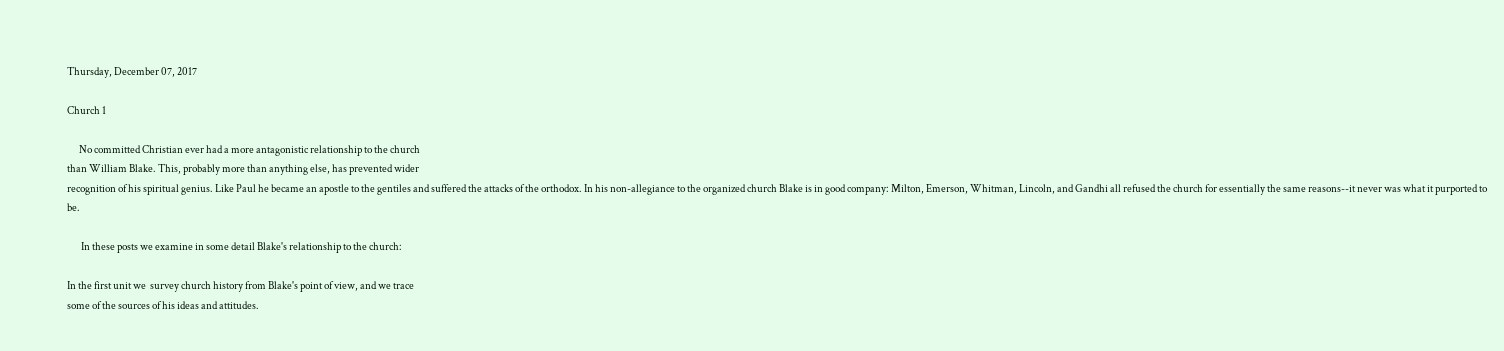Thursday, December 07, 2017

Church 1

      No committed Christian ever had a more antagonistic relationship to the church
than William Blake. This, probably more than anything else, has prevented wider
recognition of his spiritual genius. Like Paul he became an apostle to the gentiles and suffered the attacks of the orthodox. In his non-allegiance to the organized church Blake is in good company: Milton, Emerson, Whitman, Lincoln, and Gandhi all refused the church for essentially the same reasons--it never was what it purported to be.

       In these posts we examine in some detail Blake's relationship to the church:

In the first unit we  survey church history from Blake's point of view, and we trace
some of the sources of his ideas and attitudes.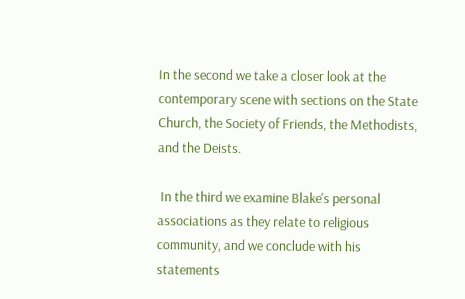In the second we take a closer look at the contemporary scene with sections on the State Church, the Society of Friends, the Methodists, and the Deists.

 In the third we examine Blake's personal associations as they relate to religious
community, and we conclude with his statements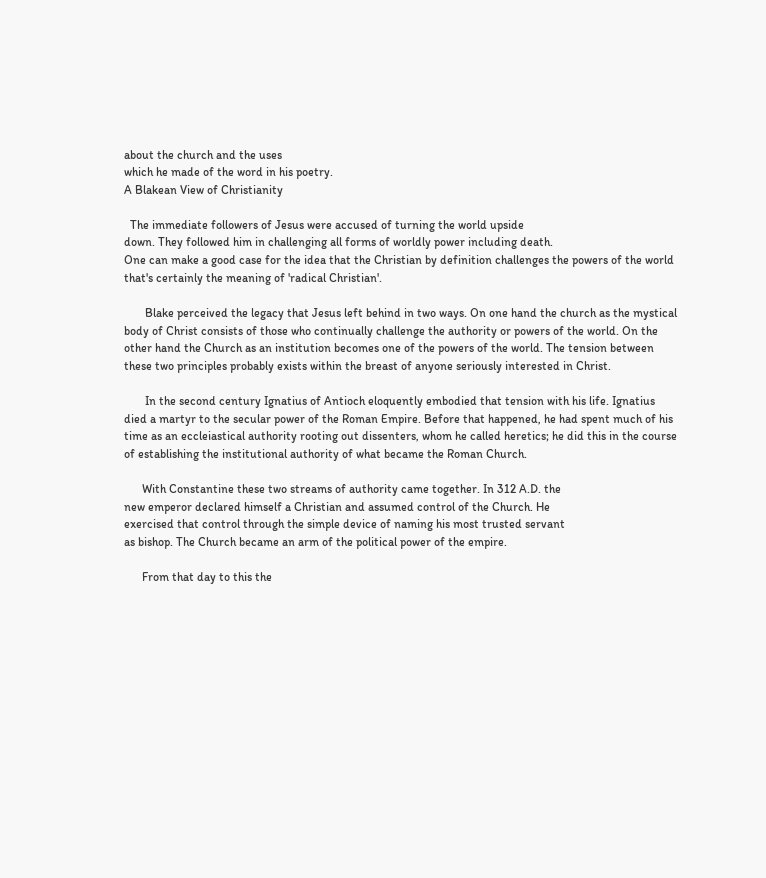about the church and the uses
which he made of the word in his poetry.
A Blakean View of Christianity

  The immediate followers of Jesus were accused of turning the world upside
down. They followed him in challenging all forms of worldly power including death.
One can make a good case for the idea that the Christian by definition challenges the powers of the world that's certainly the meaning of 'radical Christian'.

       Blake perceived the legacy that Jesus left behind in two ways. On one hand the church as the mystical body of Christ consists of those who continually challenge the authority or powers of the world. On the other hand the Church as an institution becomes one of the powers of the world. The tension between these two principles probably exists within the breast of anyone seriously interested in Christ.

       In the second century Ignatius of Antioch eloquently embodied that tension with his life. Ignatius died a martyr to the secular power of the Roman Empire. Before that happened, he had spent much of his time as an eccleiastical authority rooting out dissenters, whom he called heretics; he did this in the course of establishing the institutional authority of what became the Roman Church.

      With Constantine these two streams of authority came together. In 312 A.D. the
new emperor declared himself a Christian and assumed control of the Church. He
exercised that control through the simple device of naming his most trusted servant
as bishop. The Church became an arm of the political power of the empire.

      From that day to this the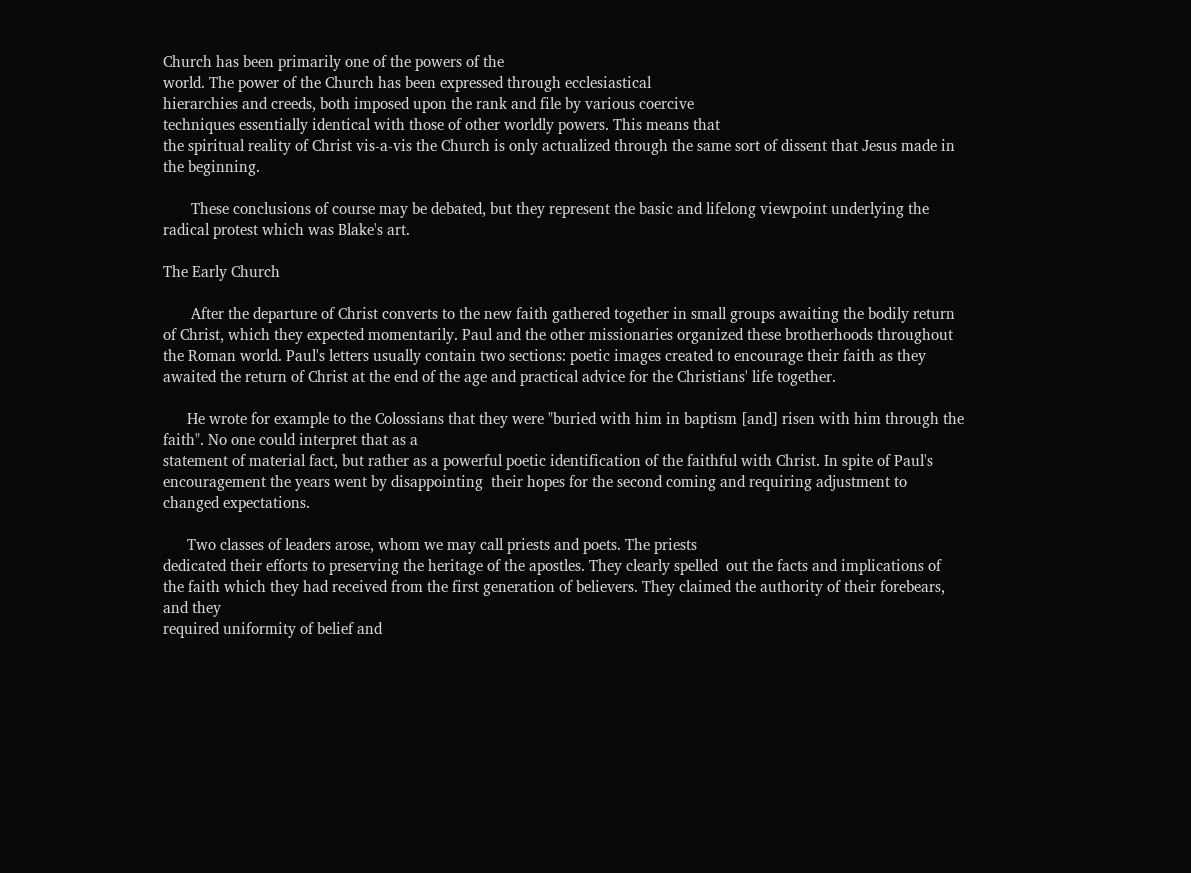Church has been primarily one of the powers of the
world. The power of the Church has been expressed through ecclesiastical
hierarchies and creeds, both imposed upon the rank and file by various coercive
techniques essentially identical with those of other worldly powers. This means that
the spiritual reality of Christ vis-a-vis the Church is only actualized through the same sort of dissent that Jesus made in the beginning.

       These conclusions of course may be debated, but they represent the basic and lifelong viewpoint underlying the radical protest which was Blake's art.

The Early Church

       After the departure of Christ converts to the new faith gathered together in small groups awaiting the bodily return of Christ, which they expected momentarily. Paul and the other missionaries organized these brotherhoods throughout the Roman world. Paul's letters usually contain two sections: poetic images created to encourage their faith as they awaited the return of Christ at the end of the age and practical advice for the Christians' life together.

      He wrote for example to the Colossians that they were "buried with him in baptism [and] risen with him through the faith". No one could interpret that as a
statement of material fact, but rather as a powerful poetic identification of the faithful with Christ. In spite of Paul's encouragement the years went by disappointing  their hopes for the second coming and requiring adjustment to changed expectations.

      Two classes of leaders arose, whom we may call priests and poets. The priests
dedicated their efforts to preserving the heritage of the apostles. They clearly spelled  out the facts and implications of the faith which they had received from the first generation of believers. They claimed the authority of their forebears, and they
required uniformity of belief and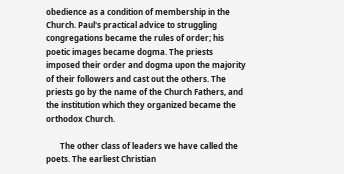obedience as a condition of membership in the Church. Paul's practical advice to struggling congregations became the rules of order; his poetic images became dogma. The priests imposed their order and dogma upon the majority of their followers and cast out the others. The priests go by the name of the Church Fathers, and the institution which they organized became the orthodox Church.

       The other class of leaders we have called the poets. The earliest Christian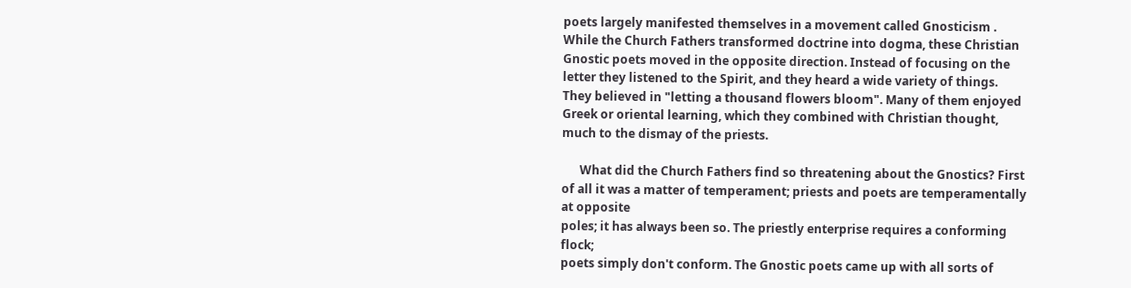poets largely manifested themselves in a movement called Gnosticism . While the Church Fathers transformed doctrine into dogma, these Christian Gnostic poets moved in the opposite direction. Instead of focusing on the letter they listened to the Spirit, and they heard a wide variety of things. They believed in "letting a thousand flowers bloom". Many of them enjoyed Greek or oriental learning, which they combined with Christian thought, much to the dismay of the priests.

      What did the Church Fathers find so threatening about the Gnostics? First of all it was a matter of temperament; priests and poets are temperamentally at opposite
poles; it has always been so. The priestly enterprise requires a conforming flock;
poets simply don't conform. The Gnostic poets came up with all sorts of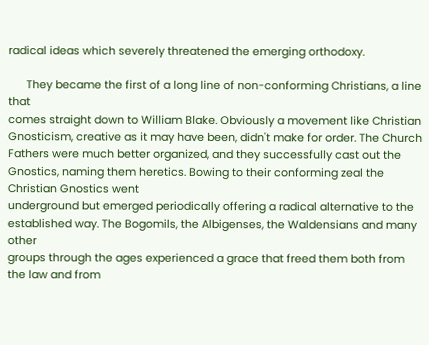radical ideas which severely threatened the emerging orthodoxy.

      They became the first of a long line of non-conforming Christians, a line that
comes straight down to William Blake. Obviously a movement like Christian
Gnosticism, creative as it may have been, didn't make for order. The Church Fathers were much better organized, and they successfully cast out the Gnostics, naming them heretics. Bowing to their conforming zeal the Christian Gnostics went
underground but emerged periodically offering a radical alternative to the established way. The Bogomils, the Albigenses, the Waldensians and many other
groups through the ages experienced a grace that freed them both from the law and from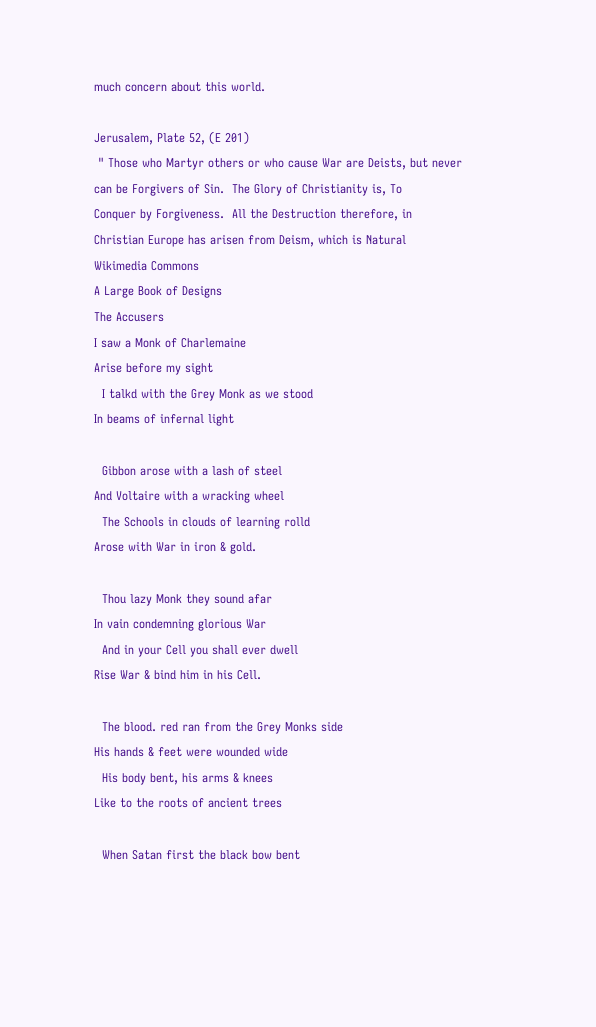much concern about this world.

Jerusalem, Plate 52, (E 201)
 " Those who Martyr others or who cause War are Deists, but never
can be Forgivers of Sin.  The Glory of Christianity is, To
Conquer by Forgiveness.  All the Destruction therefore, in
Christian Europe has arisen from Deism, which is Natural
Wikimedia Commons
A Large Book of Designs
The Accusers
I saw a Monk of Charlemaine
Arise before my sight
  I talkd with the Grey Monk as we stood
In beams of infernal light

  Gibbon arose with a lash of steel
And Voltaire with a wracking wheel
  The Schools in clouds of learning rolld
Arose with War in iron & gold.

  Thou lazy Monk they sound afar
In vain condemning glorious War
  And in your Cell you shall ever dwell
Rise War & bind him in his Cell.

  The blood. red ran from the Grey Monks side
His hands & feet were wounded wide
  His body bent, his arms & knees
Like to the roots of ancient trees

  When Satan first the black bow bent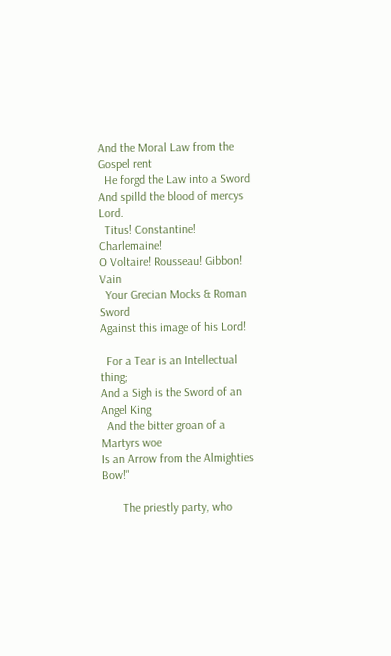And the Moral Law from the Gospel rent
  He forgd the Law into a Sword
And spilld the blood of mercys Lord.
  Titus! Constantine!  Charlemaine!
O Voltaire! Rousseau! Gibbon! Vain
  Your Grecian Mocks & Roman Sword
Against this image of his Lord!

  For a Tear is an Intellectual thing;
And a Sigh is the Sword of an Angel King
  And the bitter groan of a Martyrs woe
Is an Arrow from the Almighties Bow!"

       The priestly party, who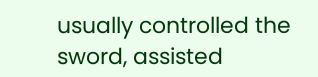usually controlled the sword, assisted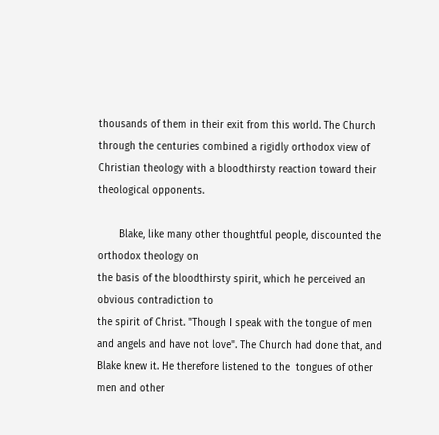thousands of them in their exit from this world. The Church through the centuries combined a rigidly orthodox view of Christian theology with a bloodthirsty reaction toward their
theological opponents.

       Blake, like many other thoughtful people, discounted the orthodox theology on
the basis of the bloodthirsty spirit, which he perceived an obvious contradiction to
the spirit of Christ. "Though I speak with the tongue of men and angels and have not love". The Church had done that, and Blake knew it. He therefore listened to the  tongues of other men and other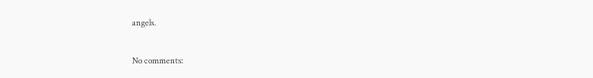angels.

No comments: